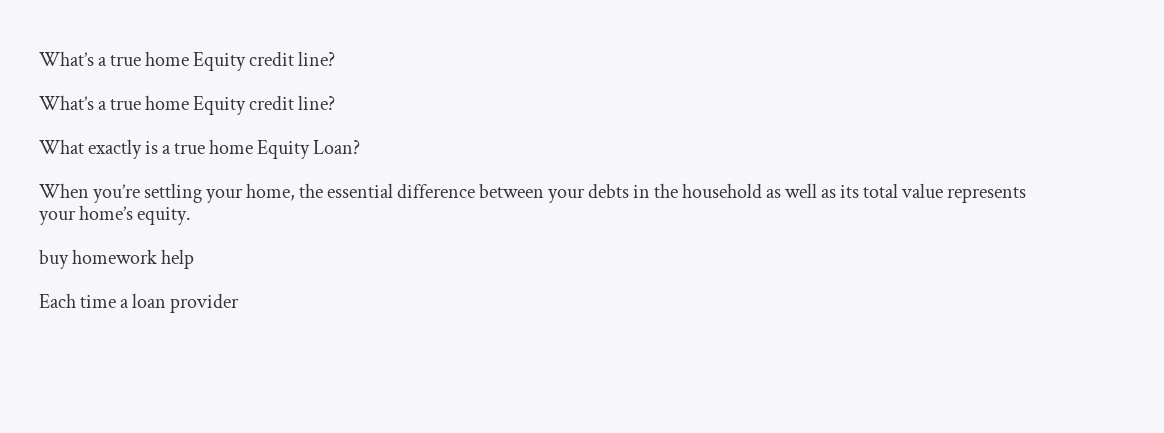What’s a true home Equity credit line?

What’s a true home Equity credit line?

What exactly is a true home Equity Loan?

When you’re settling your home, the essential difference between your debts in the household as well as its total value represents your home’s equity.

buy homework help

Each time a loan provider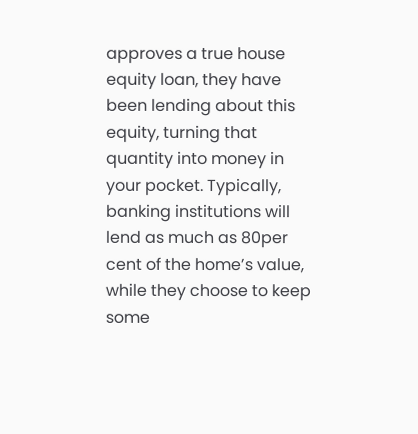approves a true house equity loan, they have been lending about this equity, turning that quantity into money in your pocket. Typically, banking institutions will lend as much as 80per cent of the home’s value, while they choose to keep some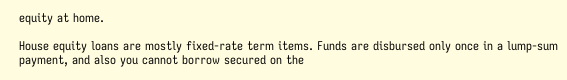equity at home.

House equity loans are mostly fixed-rate term items. Funds are disbursed only once in a lump-sum payment, and also you cannot borrow secured on the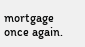mortgage once again.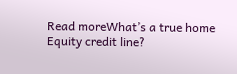Read moreWhat’s a true home Equity credit line?